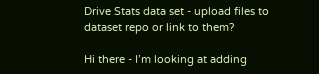Drive Stats data set - upload files to dataset repo or link to them?

Hi there - I’m looking at adding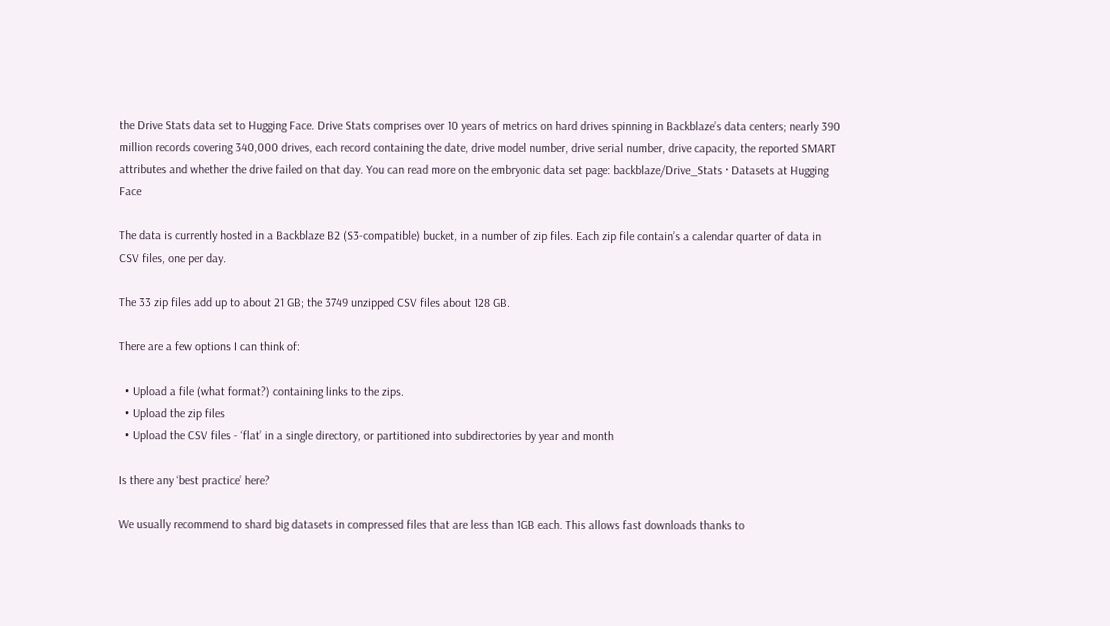the Drive Stats data set to Hugging Face. Drive Stats comprises over 10 years of metrics on hard drives spinning in Backblaze’s data centers; nearly 390 million records covering 340,000 drives, each record containing the date, drive model number, drive serial number, drive capacity, the reported SMART attributes and whether the drive failed on that day. You can read more on the embryonic data set page: backblaze/Drive_Stats · Datasets at Hugging Face

The data is currently hosted in a Backblaze B2 (S3-compatible) bucket, in a number of zip files. Each zip file contain’s a calendar quarter of data in CSV files, one per day.

The 33 zip files add up to about 21 GB; the 3749 unzipped CSV files about 128 GB.

There are a few options I can think of:

  • Upload a file (what format?) containing links to the zips.
  • Upload the zip files
  • Upload the CSV files - ‘flat’ in a single directory, or partitioned into subdirectories by year and month

Is there any ‘best practice’ here?

We usually recommend to shard big datasets in compressed files that are less than 1GB each. This allows fast downloads thanks to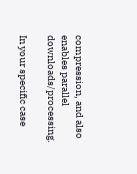compression, and also enables parallel downloads/processing.

In your specific case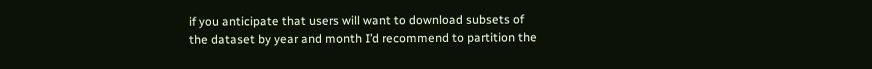if you anticipate that users will want to download subsets of the dataset by year and month I’d recommend to partition the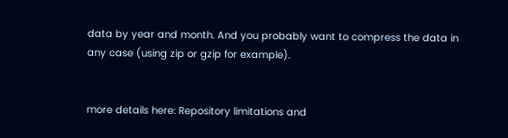data by year and month. And you probably want to compress the data in any case (using zip or gzip for example).


more details here: Repository limitations and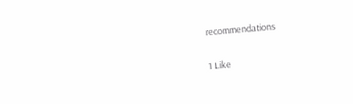recommendations

1 Like